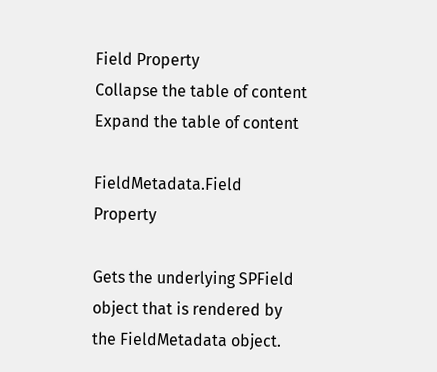Field Property
Collapse the table of content
Expand the table of content

FieldMetadata.Field Property

Gets the underlying SPField object that is rendered by the FieldMetadata object.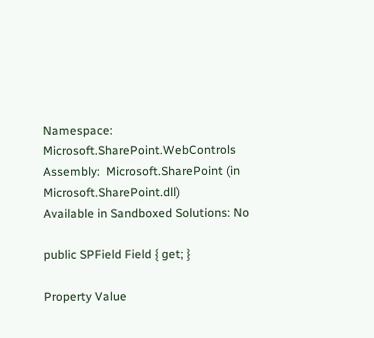Namespace:  Microsoft.SharePoint.WebControls
Assembly:  Microsoft.SharePoint (in Microsoft.SharePoint.dll)
Available in Sandboxed Solutions: No

public SPField Field { get; }

Property Value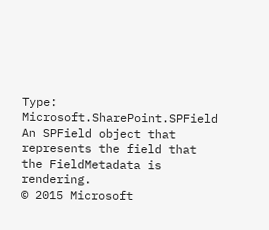Type: Microsoft.SharePoint.SPField
An SPField object that represents the field that the FieldMetadata is rendering.
© 2015 Microsoft